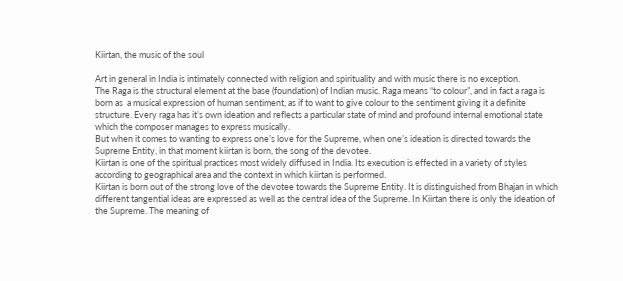Kiirtan, the music of the soul

Art in general in India is intimately connected with religion and spirituality and with music there is no exception.
The Raga is the structural element at the base (foundation) of Indian music. Raga means “to colour”, and in fact a raga is born as  a musical expression of human sentiment, as if to want to give colour to the sentiment giving it a definite structure. Every raga has it’s own ideation and reflects a particular state of mind and profound internal emotional state which the composer manages to express musically.
But when it comes to wanting to express one’s love for the Supreme, when one’s ideation is directed towards the Supreme Entity, in that moment kiirtan is born, the song of the devotee.
Kiirtan is one of the spiritual practices most widely diffused in India. Its execution is effected in a variety of styles according to geographical area and the context in which kiirtan is performed.
Kiirtan is born out of the strong love of the devotee towards the Supreme Entity. It is distinguished from Bhajan in which different tangential ideas are expressed as well as the central idea of the Supreme. In Kiirtan there is only the ideation of the Supreme. The meaning of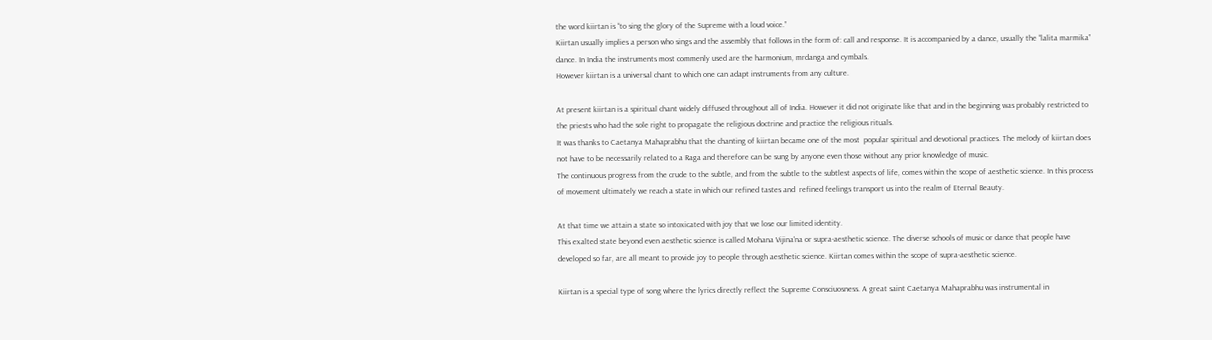the word kiirtan is “to sing the glory of the Supreme with a loud voice.”
Kiirtan usually implies a person who sings and the assembly that follows in the form of: call and response. It is accompanied by a dance, usually the “lalita marmika” dance. In India the instruments most commenly used are the harmonium, mrdanga and cymbals.
However kiirtan is a universal chant to which one can adapt instruments from any culture.

At present kiirtan is a spiritual chant widely diffused throughout all of India. However it did not originate like that and in the beginning was probably restricted to the priests who had the sole right to propagate the religious doctrine and practice the religious rituals.
It was thanks to Caetanya Mahaprabhu that the chanting of kiirtan became one of the most  popular spiritual and devotional practices. The melody of kiirtan does not have to be necessarily related to a Raga and therefore can be sung by anyone even those without any prior knowledge of music.
The continuous progress from the crude to the subtle, and from the subtle to the subtlest aspects of life, comes within the scope of aesthetic science. In this process of movement ultimately we reach a state in which our refined tastes and  refined feelings transport us into the realm of Eternal Beauty.

At that time we attain a state so intoxicated with joy that we lose our limited identity.
This exalted state beyond even aesthetic science is called Mohana Vijina'na or supra-aesthetic science. The diverse schools of music or dance that people have developed so far, are all meant to provide joy to people through aesthetic science. Kiirtan comes within the scope of supra-aesthetic science.

Kiirtan is a special type of song where the lyrics directly reflect the Supreme Consciuosness. A great saint Caetanya Mahaprabhu was instrumental in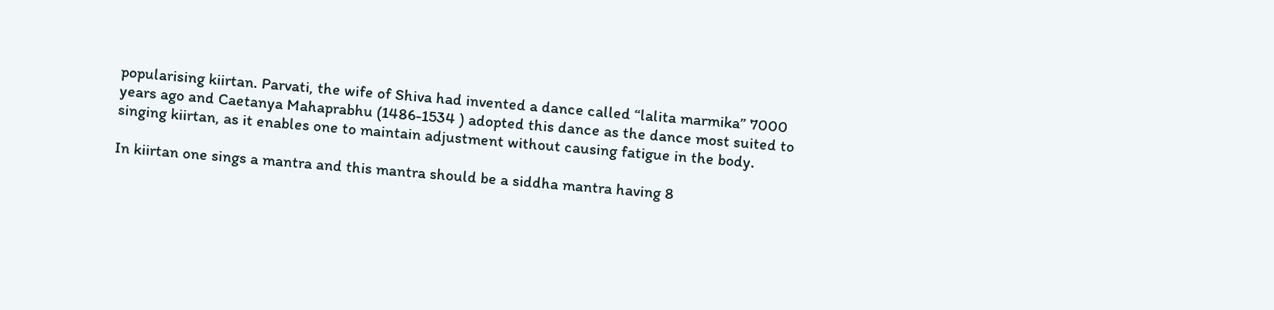popularising kiirtan. Parvati, the wife of Shiva had invented a dance called “lalita marmika” 7000 years ago and Caetanya Mahaprabhu (1486-1534 ) adopted this dance as the dance most suited to singing kiirtan, as it enables one to maintain adjustment without causing fatigue in the body.

In kiirtan one sings a mantra and this mantra should be a siddha mantra having 8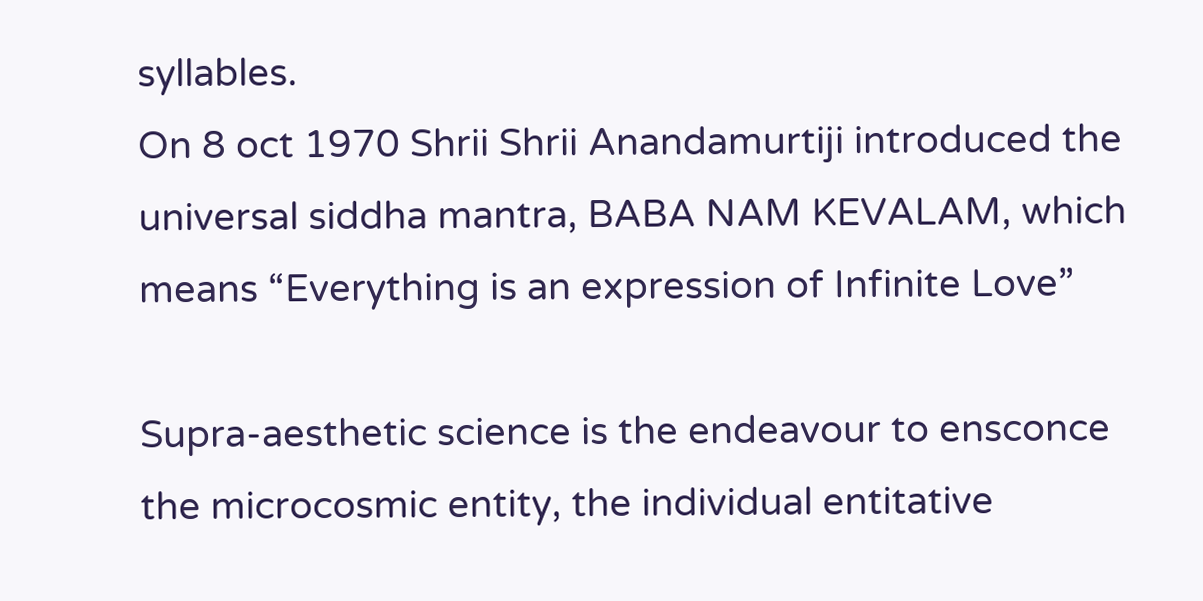syllables.
On 8 oct 1970 Shrii Shrii Anandamurtiji introduced the universal siddha mantra, BABA NAM KEVALAM, which means “Everything is an expression of Infinite Love”

Supra-aesthetic science is the endeavour to ensconce the microcosmic entity, the individual entitative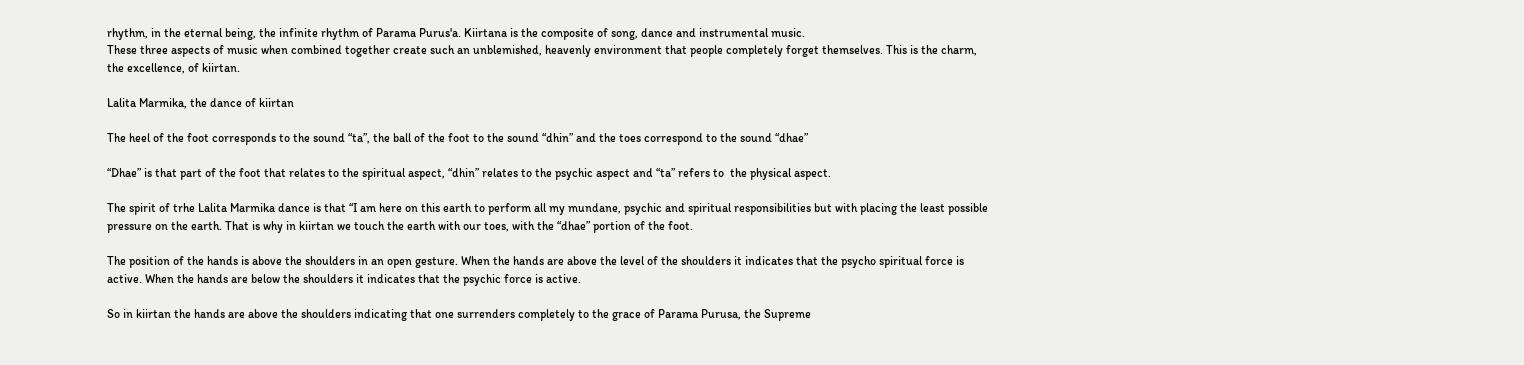rhythm, in the eternal being, the infinite rhythm of Parama Purus'a. Kiirtana is the composite of song, dance and instrumental music.
These three aspects of music when combined together create such an unblemished, heavenly environment that people completely forget themselves. This is the charm, the excellence, of kiirtan.

Lalita Marmika, the dance of kiirtan

The heel of the foot corresponds to the sound “ta”, the ball of the foot to the sound “dhin” and the toes correspond to the sound “dhae”

“Dhae” is that part of the foot that relates to the spiritual aspect, “dhin” relates to the psychic aspect and “ta” refers to  the physical aspect.

The spirit of trhe Lalita Marmika dance is that “I am here on this earth to perform all my mundane, psychic and spiritual responsibilities but with placing the least possible pressure on the earth. That is why in kiirtan we touch the earth with our toes, with the “dhae” portion of the foot.

The position of the hands is above the shoulders in an open gesture. When the hands are above the level of the shoulders it indicates that the psycho spiritual force is active. When the hands are below the shoulders it indicates that the psychic force is active.

So in kiirtan the hands are above the shoulders indicating that one surrenders completely to the grace of Parama Purusa, the Supreme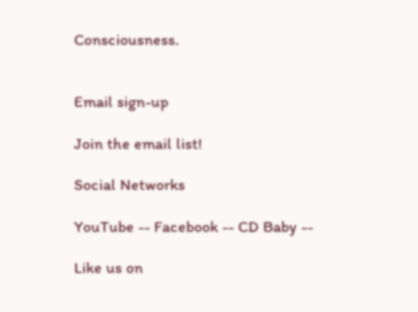Consciousness.


Email sign-up

Join the email list!

Social Networks

YouTube -- Facebook -- CD Baby --

Like us on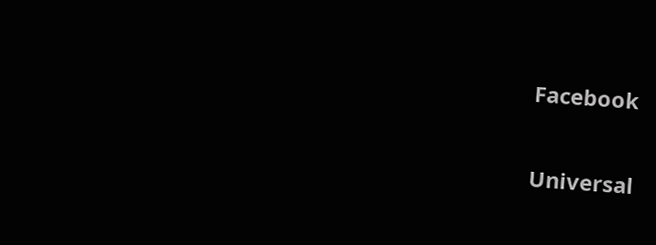Facebook


Universal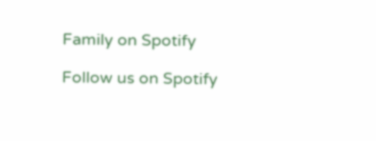Family on Spotify

Follow us on Spotify